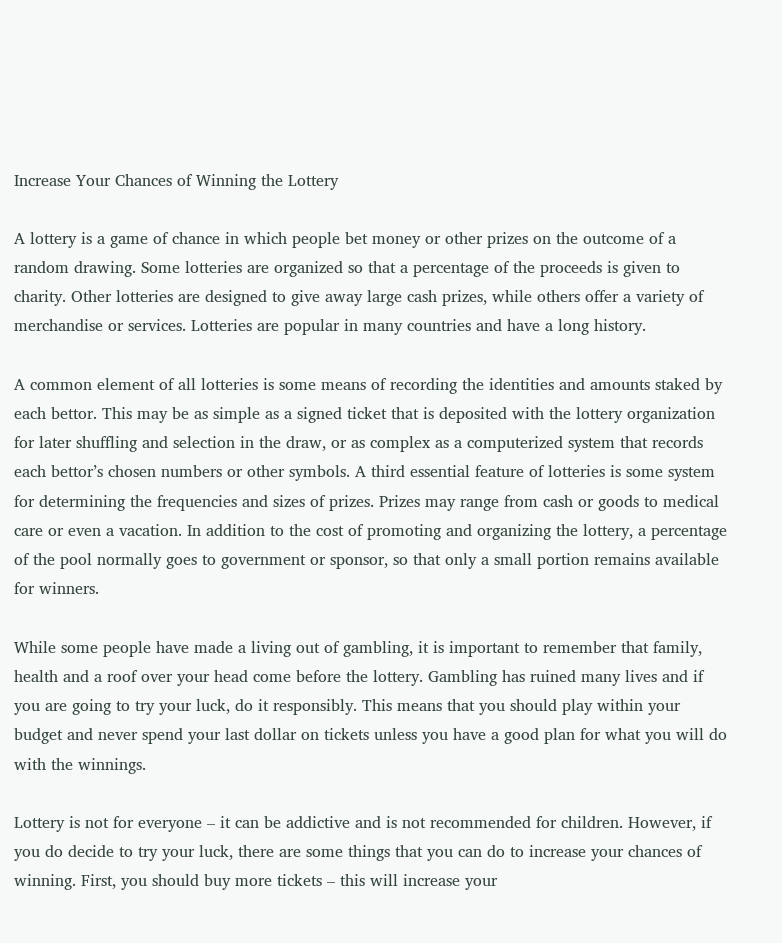Increase Your Chances of Winning the Lottery

A lottery is a game of chance in which people bet money or other prizes on the outcome of a random drawing. Some lotteries are organized so that a percentage of the proceeds is given to charity. Other lotteries are designed to give away large cash prizes, while others offer a variety of merchandise or services. Lotteries are popular in many countries and have a long history.

A common element of all lotteries is some means of recording the identities and amounts staked by each bettor. This may be as simple as a signed ticket that is deposited with the lottery organization for later shuffling and selection in the draw, or as complex as a computerized system that records each bettor’s chosen numbers or other symbols. A third essential feature of lotteries is some system for determining the frequencies and sizes of prizes. Prizes may range from cash or goods to medical care or even a vacation. In addition to the cost of promoting and organizing the lottery, a percentage of the pool normally goes to government or sponsor, so that only a small portion remains available for winners.

While some people have made a living out of gambling, it is important to remember that family, health and a roof over your head come before the lottery. Gambling has ruined many lives and if you are going to try your luck, do it responsibly. This means that you should play within your budget and never spend your last dollar on tickets unless you have a good plan for what you will do with the winnings.

Lottery is not for everyone – it can be addictive and is not recommended for children. However, if you do decide to try your luck, there are some things that you can do to increase your chances of winning. First, you should buy more tickets – this will increase your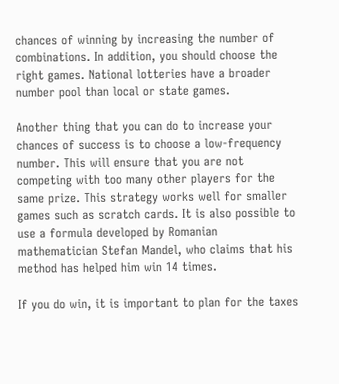chances of winning by increasing the number of combinations. In addition, you should choose the right games. National lotteries have a broader number pool than local or state games.

Another thing that you can do to increase your chances of success is to choose a low-frequency number. This will ensure that you are not competing with too many other players for the same prize. This strategy works well for smaller games such as scratch cards. It is also possible to use a formula developed by Romanian mathematician Stefan Mandel, who claims that his method has helped him win 14 times.

If you do win, it is important to plan for the taxes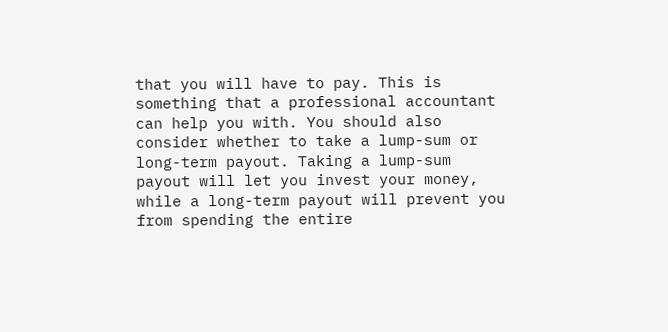that you will have to pay. This is something that a professional accountant can help you with. You should also consider whether to take a lump-sum or long-term payout. Taking a lump-sum payout will let you invest your money, while a long-term payout will prevent you from spending the entire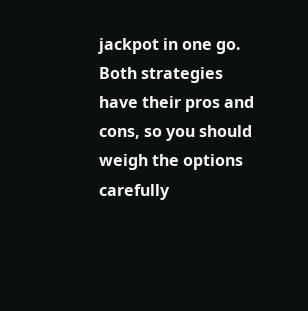jackpot in one go. Both strategies have their pros and cons, so you should weigh the options carefully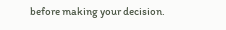before making your decision.